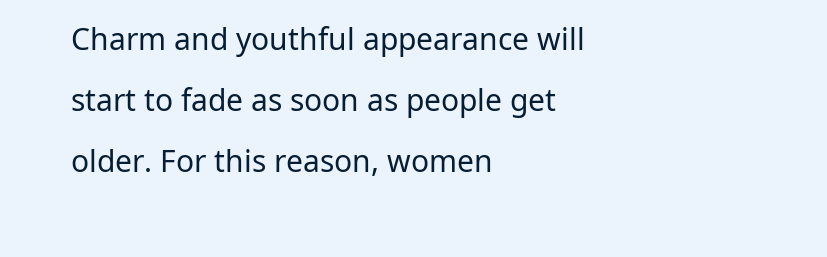Charm and youthful appearance will start to fade as soon as people get older. For this reason, women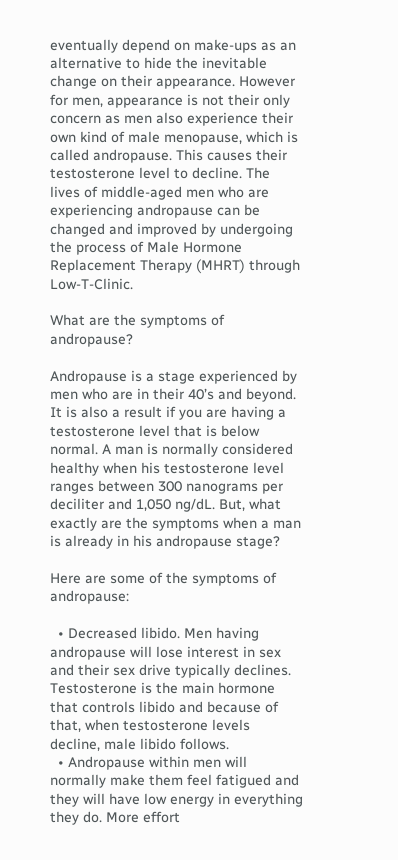eventually depend on make-ups as an alternative to hide the inevitable change on their appearance. However for men, appearance is not their only concern as men also experience their own kind of male menopause, which is called andropause. This causes their testosterone level to decline. The lives of middle-aged men who are experiencing andropause can be changed and improved by undergoing the process of Male Hormone Replacement Therapy (MHRT) through Low-T-Clinic.

What are the symptoms of andropause?

Andropause is a stage experienced by men who are in their 40’s and beyond. It is also a result if you are having a testosterone level that is below normal. A man is normally considered healthy when his testosterone level ranges between 300 nanograms per deciliter and 1,050 ng/dL. But, what exactly are the symptoms when a man is already in his andropause stage?

Here are some of the symptoms of andropause:

  • Decreased libido. Men having andropause will lose interest in sex and their sex drive typically declines. Testosterone is the main hormone that controls libido and because of that, when testosterone levels decline, male libido follows.
  • Andropause within men will normally make them feel fatigued and they will have low energy in everything they do. More effort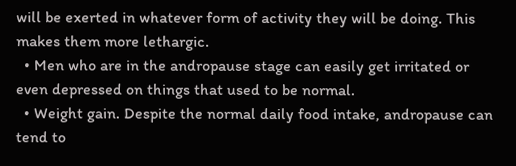will be exerted in whatever form of activity they will be doing. This makes them more lethargic.
  • Men who are in the andropause stage can easily get irritated or even depressed on things that used to be normal.
  • Weight gain. Despite the normal daily food intake, andropause can tend to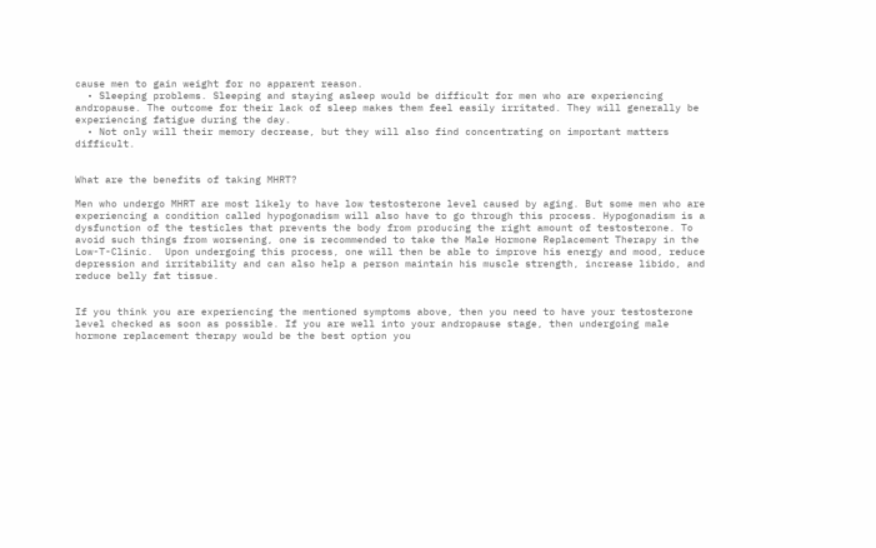cause men to gain weight for no apparent reason.
  • Sleeping problems. Sleeping and staying asleep would be difficult for men who are experiencing andropause. The outcome for their lack of sleep makes them feel easily irritated. They will generally be experiencing fatigue during the day.
  • Not only will their memory decrease, but they will also find concentrating on important matters difficult.


What are the benefits of taking MHRT?

Men who undergo MHRT are most likely to have low testosterone level caused by aging. But some men who are experiencing a condition called hypogonadism will also have to go through this process. Hypogonadism is a dysfunction of the testicles that prevents the body from producing the right amount of testosterone. To avoid such things from worsening, one is recommended to take the Male Hormone Replacement Therapy in the Low-T-Clinic.  Upon undergoing this process, one will then be able to improve his energy and mood, reduce depression and irritability and can also help a person maintain his muscle strength, increase libido, and reduce belly fat tissue.


If you think you are experiencing the mentioned symptoms above, then you need to have your testosterone level checked as soon as possible. If you are well into your andropause stage, then undergoing male hormone replacement therapy would be the best option you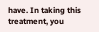have. In taking this treatment, you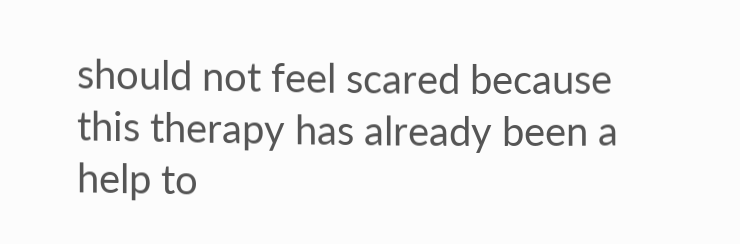should not feel scared because this therapy has already been a help to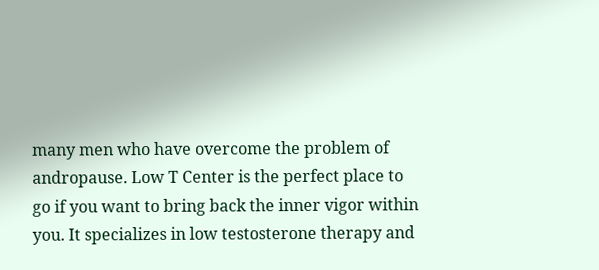many men who have overcome the problem of andropause. Low T Center is the perfect place to go if you want to bring back the inner vigor within you. It specializes in low testosterone therapy and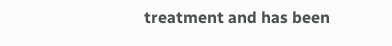treatment and has been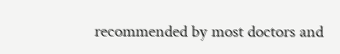recommended by most doctors and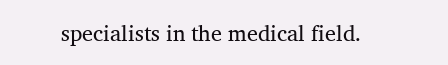specialists in the medical field.